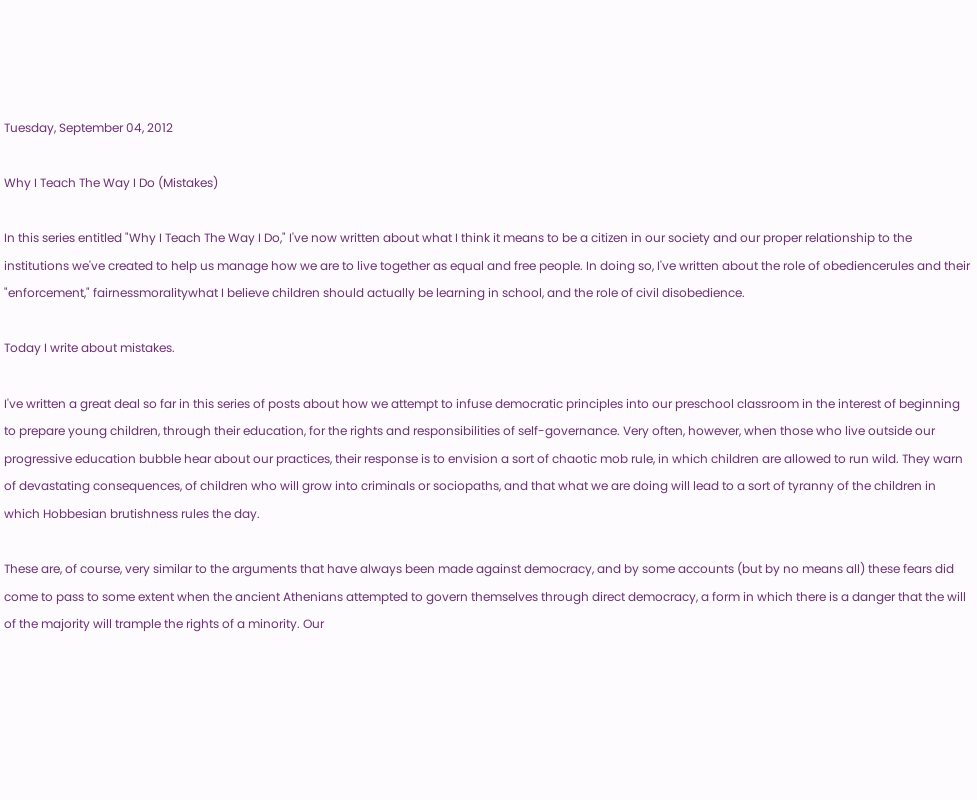Tuesday, September 04, 2012

Why I Teach The Way I Do (Mistakes)

In this series entitled "Why I Teach The Way I Do," I've now written about what I think it means to be a citizen in our society and our proper relationship to the institutions we've created to help us manage how we are to live together as equal and free people. In doing so, I've written about the role of obediencerules and their "enforcement," fairnessmoralitywhat I believe children should actually be learning in school, and the role of civil disobedience.

Today I write about mistakes.

I've written a great deal so far in this series of posts about how we attempt to infuse democratic principles into our preschool classroom in the interest of beginning to prepare young children, through their education, for the rights and responsibilities of self-governance. Very often, however, when those who live outside our progressive education bubble hear about our practices, their response is to envision a sort of chaotic mob rule, in which children are allowed to run wild. They warn of devastating consequences, of children who will grow into criminals or sociopaths, and that what we are doing will lead to a sort of tyranny of the children in which Hobbesian brutishness rules the day.

These are, of course, very similar to the arguments that have always been made against democracy, and by some accounts (but by no means all) these fears did come to pass to some extent when the ancient Athenians attempted to govern themselves through direct democracy, a form in which there is a danger that the will of the majority will trample the rights of a minority. Our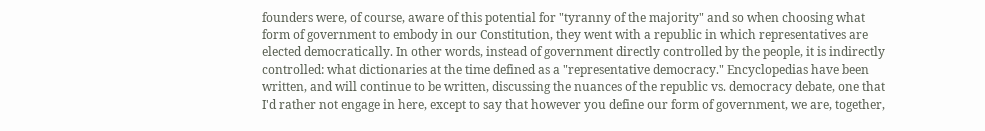founders were, of course, aware of this potential for "tyranny of the majority" and so when choosing what form of government to embody in our Constitution, they went with a republic in which representatives are elected democratically. In other words, instead of government directly controlled by the people, it is indirectly controlled: what dictionaries at the time defined as a "representative democracy." Encyclopedias have been written, and will continue to be written, discussing the nuances of the republic vs. democracy debate, one that I'd rather not engage in here, except to say that however you define our form of government, we are, together,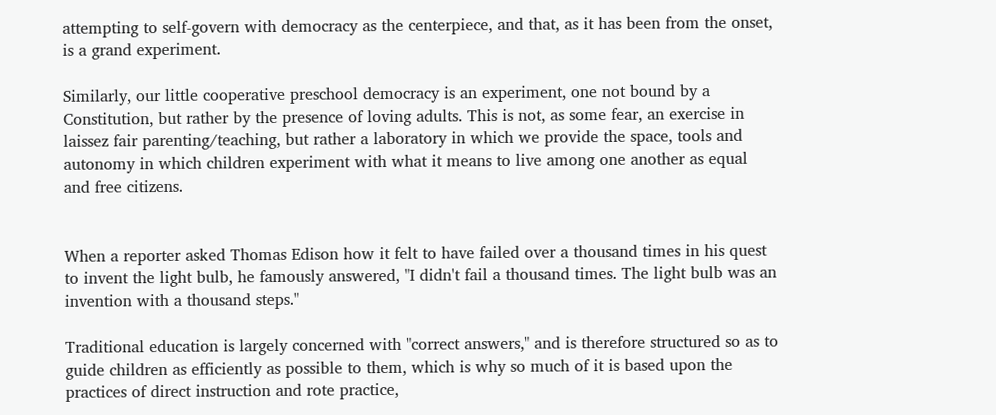attempting to self-govern with democracy as the centerpiece, and that, as it has been from the onset, is a grand experiment.

Similarly, our little cooperative preschool democracy is an experiment, one not bound by a Constitution, but rather by the presence of loving adults. This is not, as some fear, an exercise in laissez fair parenting/teaching, but rather a laboratory in which we provide the space, tools and autonomy in which children experiment with what it means to live among one another as equal and free citizens.


When a reporter asked Thomas Edison how it felt to have failed over a thousand times in his quest to invent the light bulb, he famously answered, "I didn't fail a thousand times. The light bulb was an invention with a thousand steps."

Traditional education is largely concerned with "correct answers," and is therefore structured so as to guide children as efficiently as possible to them, which is why so much of it is based upon the practices of direct instruction and rote practice,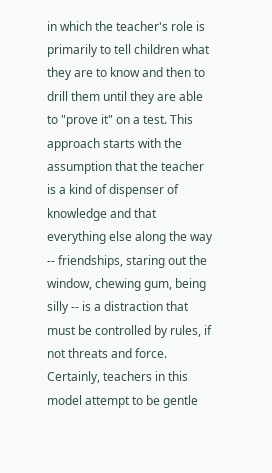in which the teacher's role is primarily to tell children what they are to know and then to drill them until they are able to "prove it" on a test. This approach starts with the assumption that the teacher is a kind of dispenser of knowledge and that everything else along the way -- friendships, staring out the window, chewing gum, being silly -- is a distraction that must be controlled by rules, if not threats and force. Certainly, teachers in this model attempt to be gentle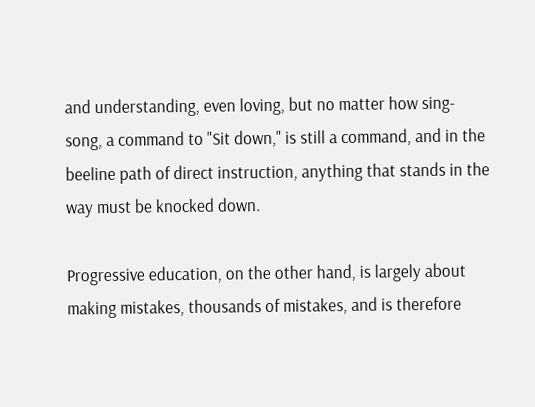and understanding, even loving, but no matter how sing-song, a command to "Sit down," is still a command, and in the beeline path of direct instruction, anything that stands in the way must be knocked down.

Progressive education, on the other hand, is largely about making mistakes, thousands of mistakes, and is therefore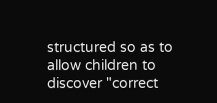structured so as to allow children to discover "correct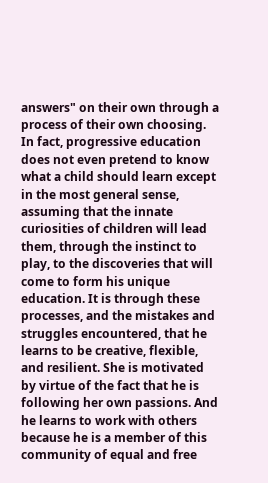answers" on their own through a process of their own choosing. In fact, progressive education does not even pretend to know what a child should learn except in the most general sense, assuming that the innate curiosities of children will lead them, through the instinct to play, to the discoveries that will come to form his unique education. It is through these processes, and the mistakes and struggles encountered, that he learns to be creative, flexible, and resilient. She is motivated by virtue of the fact that he is following her own passions. And he learns to work with others because he is a member of this community of equal and free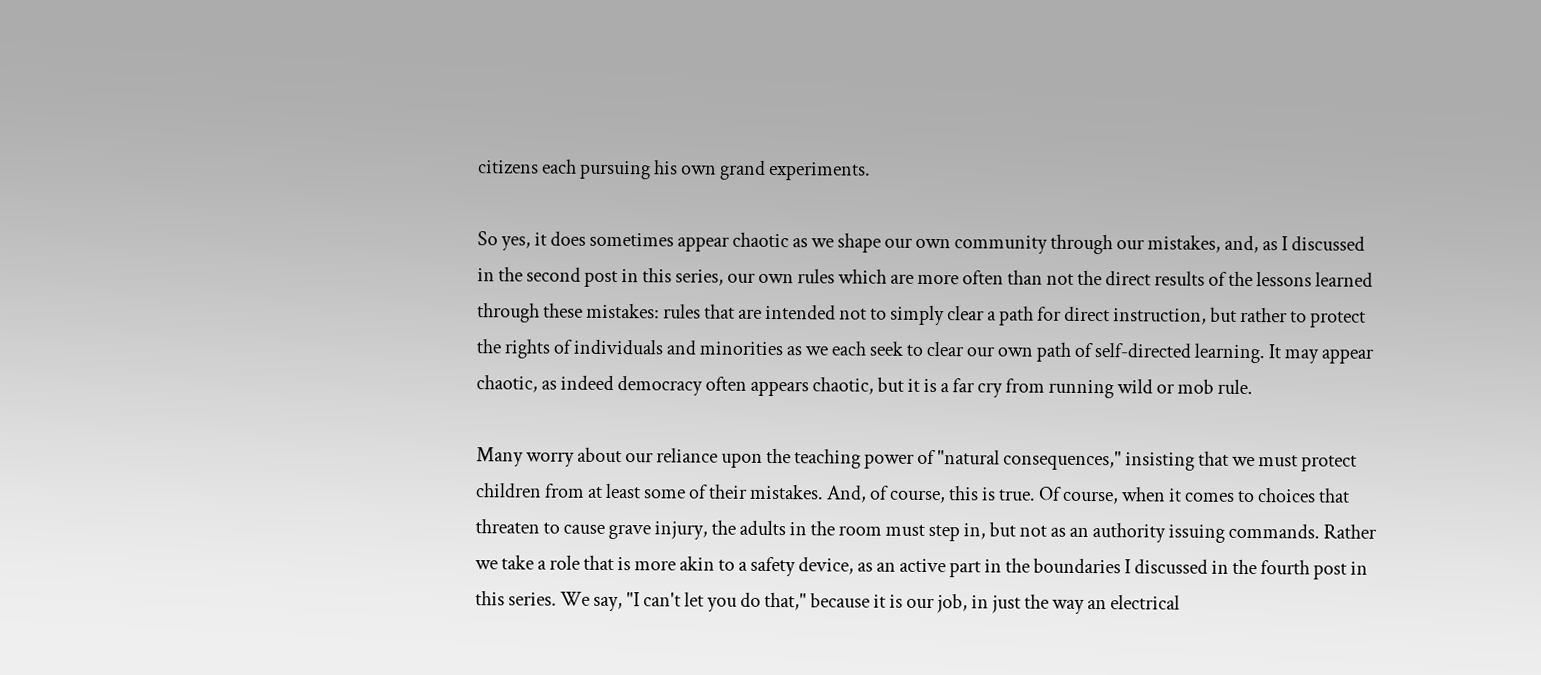citizens each pursuing his own grand experiments.

So yes, it does sometimes appear chaotic as we shape our own community through our mistakes, and, as I discussed in the second post in this series, our own rules which are more often than not the direct results of the lessons learned through these mistakes: rules that are intended not to simply clear a path for direct instruction, but rather to protect the rights of individuals and minorities as we each seek to clear our own path of self-directed learning. It may appear chaotic, as indeed democracy often appears chaotic, but it is a far cry from running wild or mob rule.

Many worry about our reliance upon the teaching power of "natural consequences," insisting that we must protect children from at least some of their mistakes. And, of course, this is true. Of course, when it comes to choices that threaten to cause grave injury, the adults in the room must step in, but not as an authority issuing commands. Rather we take a role that is more akin to a safety device, as an active part in the boundaries I discussed in the fourth post in this series. We say, "I can't let you do that," because it is our job, in just the way an electrical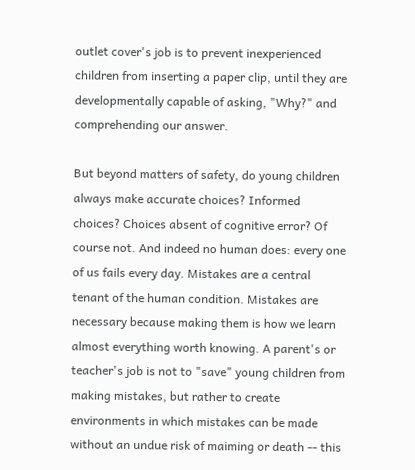outlet cover's job is to prevent inexperienced children from inserting a paper clip, until they are developmentally capable of asking, "Why?" and comprehending our answer.

But beyond matters of safety, do young children always make accurate choices? Informed choices? Choices absent of cognitive error? Of course not. And indeed no human does: every one of us fails every day. Mistakes are a central tenant of the human condition. Mistakes are necessary because making them is how we learn almost everything worth knowing. A parent's or teacher's job is not to "save" young children from making mistakes, but rather to create environments in which mistakes can be made without an undue risk of maiming or death -- this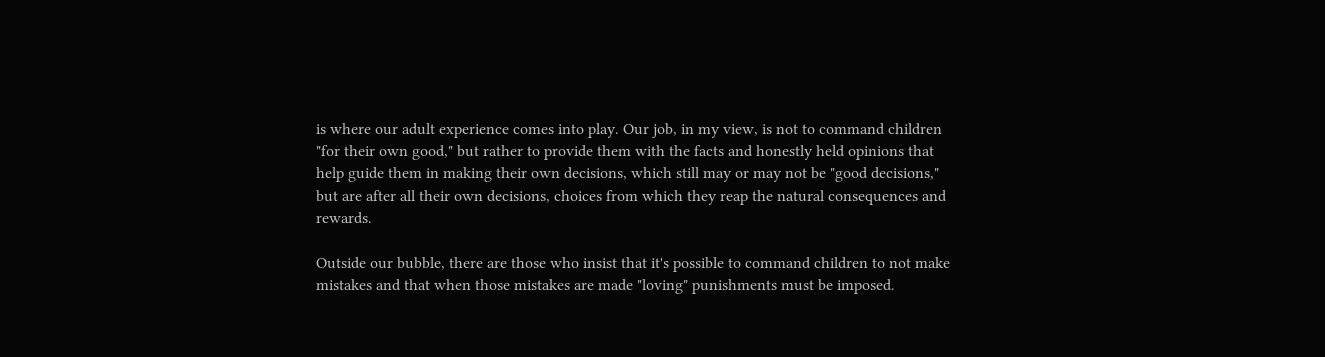is where our adult experience comes into play. Our job, in my view, is not to command children "for their own good," but rather to provide them with the facts and honestly held opinions that help guide them in making their own decisions, which still may or may not be "good decisions," but are after all their own decisions, choices from which they reap the natural consequences and rewards.

Outside our bubble, there are those who insist that it's possible to command children to not make mistakes and that when those mistakes are made "loving" punishments must be imposed.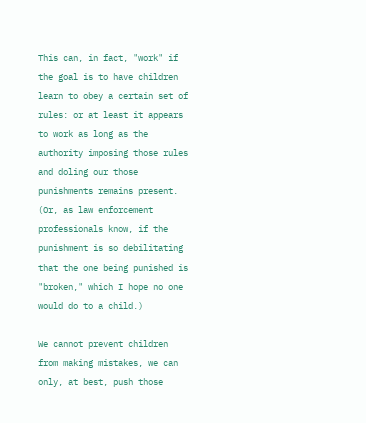This can, in fact, "work" if the goal is to have children learn to obey a certain set of rules: or at least it appears to work as long as the authority imposing those rules and doling our those punishments remains present. (Or, as law enforcement professionals know, if the punishment is so debilitating that the one being punished is "broken," which I hope no one would do to a child.)

We cannot prevent children from making mistakes, we can only, at best, push those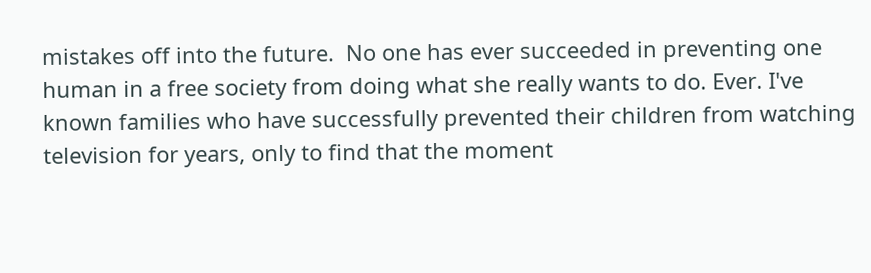mistakes off into the future.  No one has ever succeeded in preventing one human in a free society from doing what she really wants to do. Ever. I've known families who have successfully prevented their children from watching television for years, only to find that the moment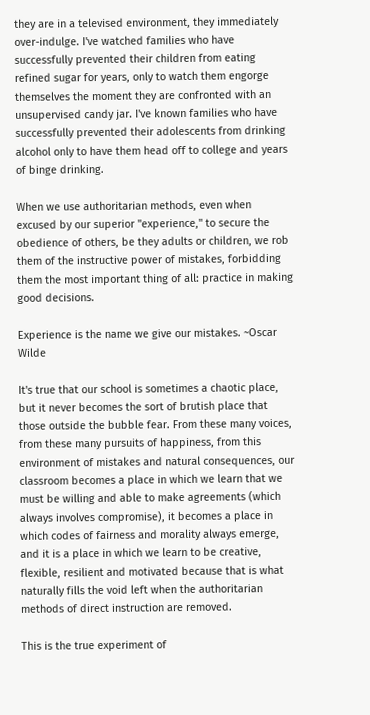they are in a televised environment, they immediately over-indulge. I've watched families who have successfully prevented their children from eating refined sugar for years, only to watch them engorge themselves the moment they are confronted with an unsupervised candy jar. I've known families who have successfully prevented their adolescents from drinking alcohol only to have them head off to college and years of binge drinking.

When we use authoritarian methods, even when excused by our superior "experience," to secure the obedience of others, be they adults or children, we rob them of the instructive power of mistakes, forbidding them the most important thing of all: practice in making good decisions.

Experience is the name we give our mistakes. ~Oscar Wilde

It's true that our school is sometimes a chaotic place, but it never becomes the sort of brutish place that those outside the bubble fear. From these many voices, from these many pursuits of happiness, from this environment of mistakes and natural consequences, our classroom becomes a place in which we learn that we must be willing and able to make agreements (which always involves compromise), it becomes a place in which codes of fairness and morality always emerge, and it is a place in which we learn to be creative, flexible, resilient and motivated because that is what naturally fills the void left when the authoritarian methods of direct instruction are removed.

This is the true experiment of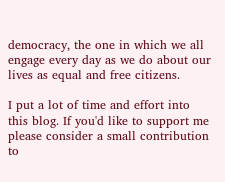democracy, the one in which we all engage every day as we do about our lives as equal and free citizens.

I put a lot of time and effort into this blog. If you'd like to support me please consider a small contribution to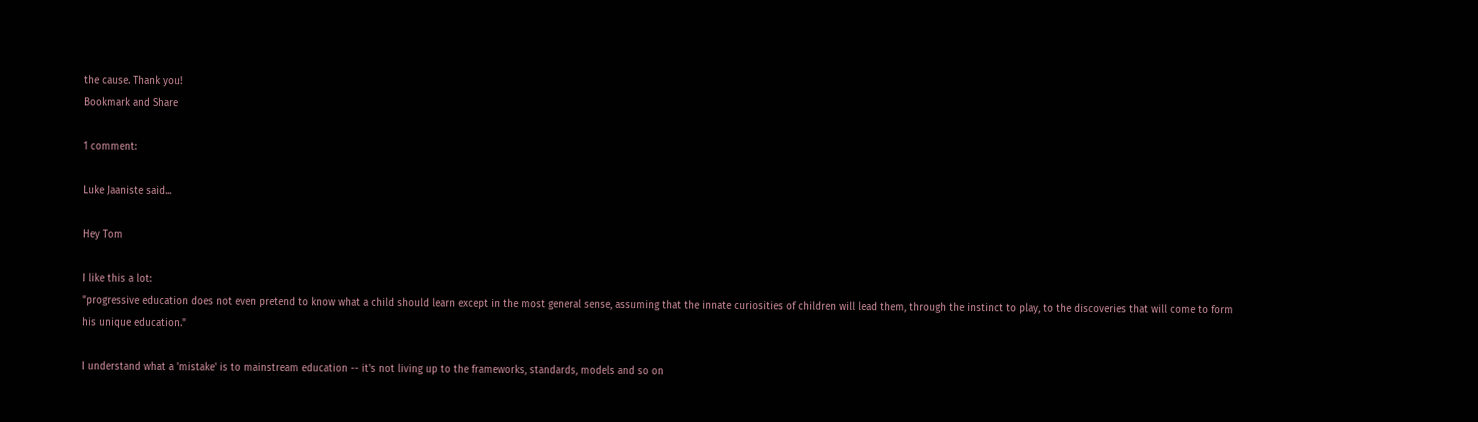the cause. Thank you!
Bookmark and Share

1 comment:

Luke Jaaniste said...

Hey Tom

I like this a lot:
"progressive education does not even pretend to know what a child should learn except in the most general sense, assuming that the innate curiosities of children will lead them, through the instinct to play, to the discoveries that will come to form his unique education."

I understand what a 'mistake' is to mainstream education -- it's not living up to the frameworks, standards, models and so on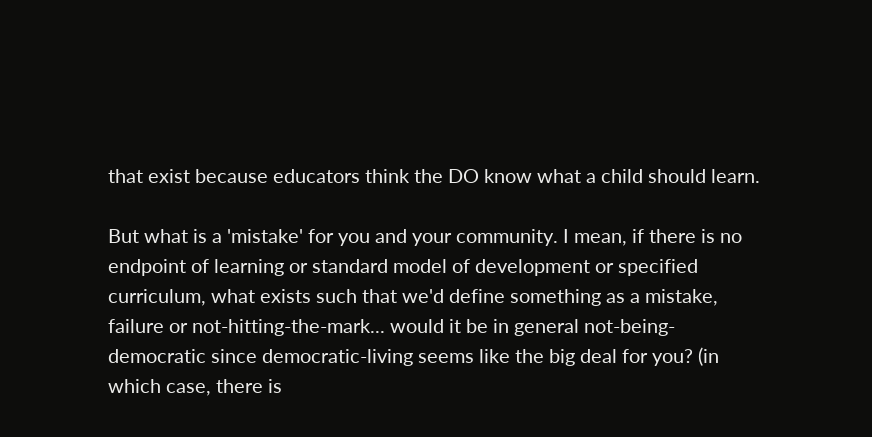that exist because educators think the DO know what a child should learn.

But what is a 'mistake' for you and your community. I mean, if there is no endpoint of learning or standard model of development or specified curriculum, what exists such that we'd define something as a mistake, failure or not-hitting-the-mark... would it be in general not-being-democratic since democratic-living seems like the big deal for you? (in which case, there is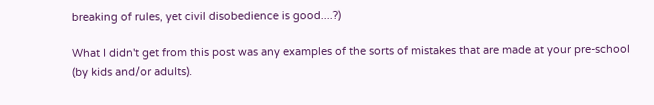breaking of rules, yet civil disobedience is good....?)

What I didn't get from this post was any examples of the sorts of mistakes that are made at your pre-school (by kids and/or adults).